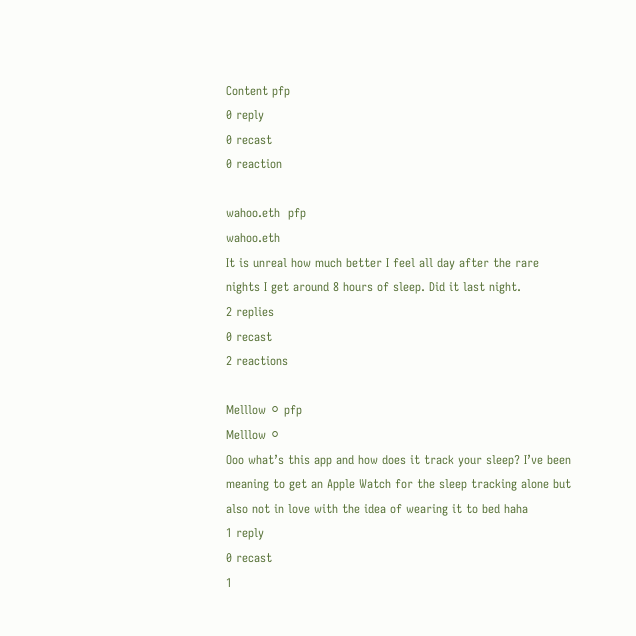Content pfp
0 reply
0 recast
0 reaction

wahoo.eth  pfp
wahoo.eth
It is unreal how much better I feel all day after the rare nights I get around 8 hours of sleep. Did it last night.
2 replies
0 recast
2 reactions

Melllow ⚪ pfp
Melllow ⚪
Ooo what’s this app and how does it track your sleep? I’ve been meaning to get an Apple Watch for the sleep tracking alone but also not in love with the idea of wearing it to bed haha
1 reply
0 recast
1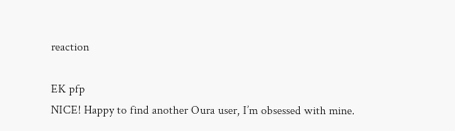reaction

EK pfp
NICE! Happy to find another Oura user, I’m obsessed with mine.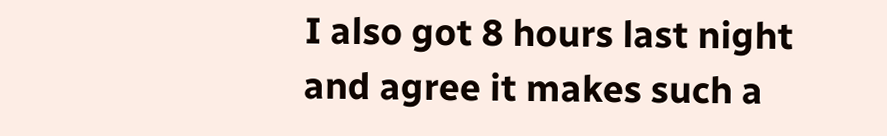I also got 8 hours last night and agree it makes such a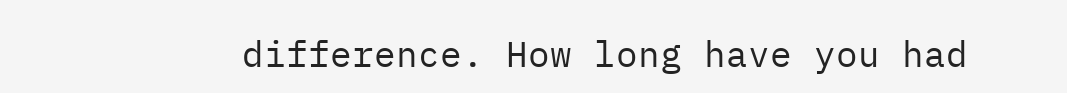difference. How long have you had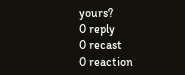yours?
0 reply
0 recast
0 reaction